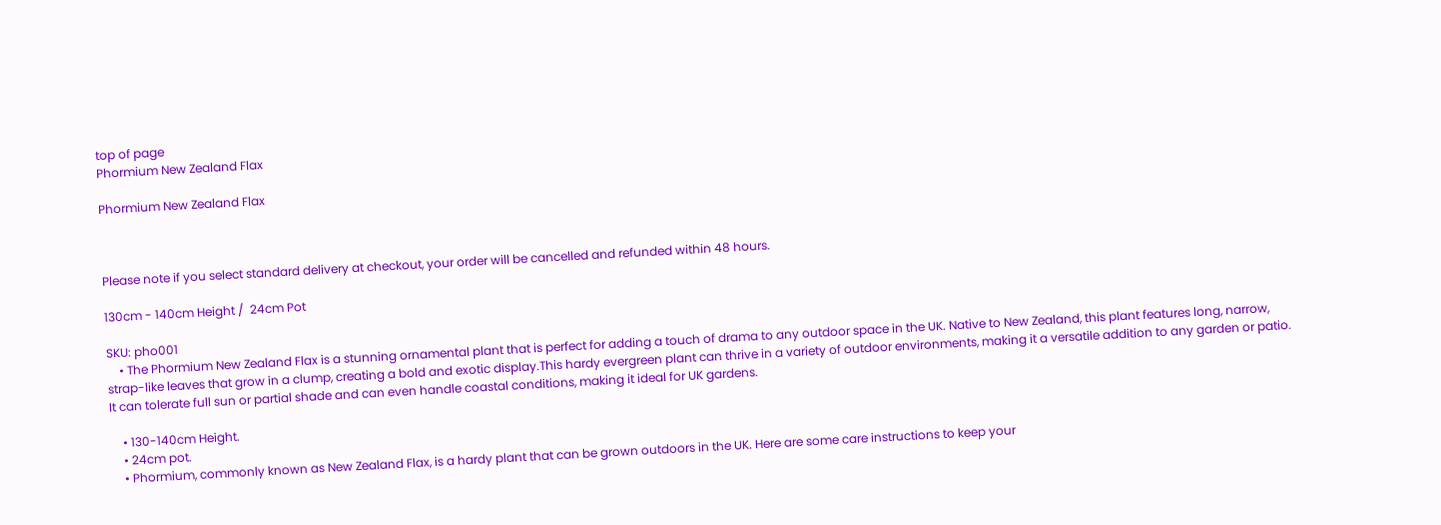top of page
Phormium New Zealand Flax

Phormium New Zealand Flax



Please note if you select standard delivery at checkout, your order will be cancelled and refunded within 48 hours.

130cm - 140cm Height /  24cm Pot

SKU: pho001
    • The Phormium New Zealand Flax is a stunning ornamental plant that is perfect for adding a touch of drama to any outdoor space in the UK. Native to New Zealand, this plant features long, narrow, strap-like leaves that grow in a clump, creating a bold and exotic display.This hardy evergreen plant can thrive in a variety of outdoor environments, making it a versatile addition to any garden or patio. It can tolerate full sun or partial shade and can even handle coastal conditions, making it ideal for UK gardens.

    • 130-140cm Height.
    • 24cm pot.
    • Phormium, commonly known as New Zealand Flax, is a hardy plant that can be grown outdoors in the UK. Here are some care instructions to keep your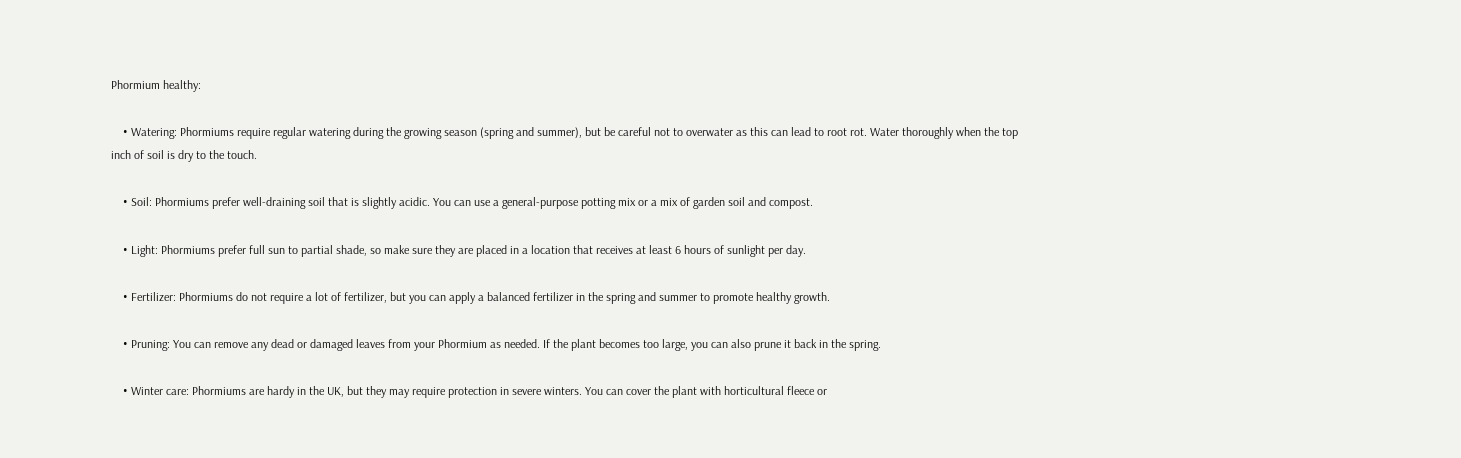Phormium healthy:

    • Watering: Phormiums require regular watering during the growing season (spring and summer), but be careful not to overwater as this can lead to root rot. Water thoroughly when the top inch of soil is dry to the touch.

    • Soil: Phormiums prefer well-draining soil that is slightly acidic. You can use a general-purpose potting mix or a mix of garden soil and compost.

    • Light: Phormiums prefer full sun to partial shade, so make sure they are placed in a location that receives at least 6 hours of sunlight per day.

    • Fertilizer: Phormiums do not require a lot of fertilizer, but you can apply a balanced fertilizer in the spring and summer to promote healthy growth.

    • Pruning: You can remove any dead or damaged leaves from your Phormium as needed. If the plant becomes too large, you can also prune it back in the spring.

    • Winter care: Phormiums are hardy in the UK, but they may require protection in severe winters. You can cover the plant with horticultural fleece or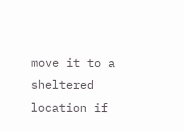move it to a sheltered location if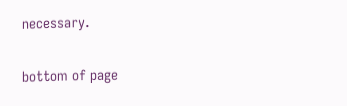necessary.

bottom of page